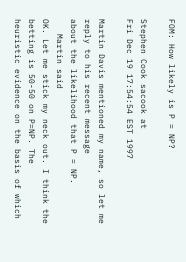FOM: How likely is P = NP?

Stephen Cook sacook at
Fri Dec 19 17:54:54 EST 1997

Martin Davis mentioned my name, so let me reply to his recent message
about the likelihood that P = NP.
   Martin said
OK. Let me stick my neck out. I think the betting is 50-50 on P=NP. The
heuristic evidence on the basis of which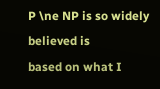P \ne NP is so widely believed is
based on what I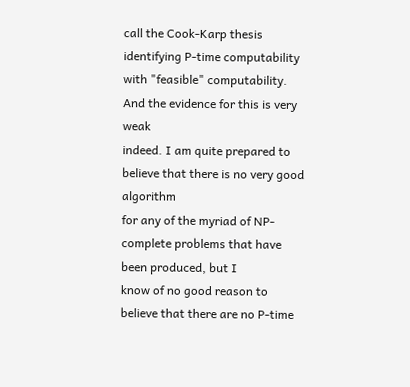call the Cook-Karp thesis identifying P-time computability
with "feasible" computability. And the evidence for this is very weak
indeed. I am quite prepared to believe that there is no very good algorithm
for any of the myriad of NP-complete problems that have been produced, but I
know of no good reason to believe that there are no P-time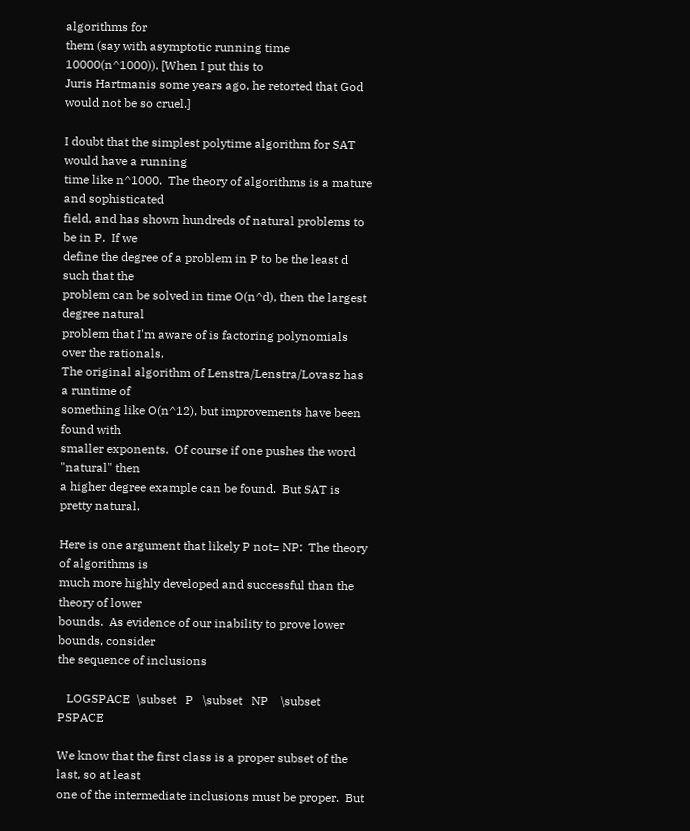algorithms for
them (say with asymptotic running time 10000(n^1000)). [When I put this to
Juris Hartmanis some years ago, he retorted that God would not be so cruel.]

I doubt that the simplest polytime algorithm for SAT would have a running
time like n^1000.  The theory of algorithms is a mature and sophisticated
field, and has shown hundreds of natural problems to be in P.  If we
define the degree of a problem in P to be the least d such that the
problem can be solved in time O(n^d), then the largest degree natural
problem that I'm aware of is factoring polynomials over the rationals.
The original algorithm of Lenstra/Lenstra/Lovasz has a runtime of
something like O(n^12), but improvements have been found with
smaller exponents.  Of course if one pushes the word "natural" then
a higher degree example can be found.  But SAT is pretty natural.

Here is one argument that likely P not= NP:  The theory of algorithms is
much more highly developed and successful than the theory of lower
bounds.  As evidence of our inability to prove lower bounds, consider
the sequence of inclusions

   LOGSPACE  \subset   P   \subset   NP    \subset  PSPACE

We know that the first class is a proper subset of the last, so at least
one of the intermediate inclusions must be proper.  But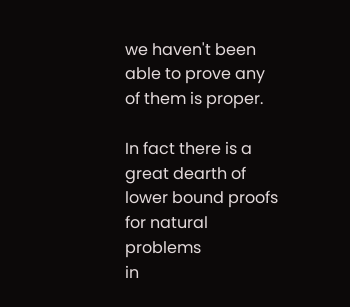we haven't been
able to prove any of them is proper.

In fact there is a great dearth of lower bound proofs for natural problems
in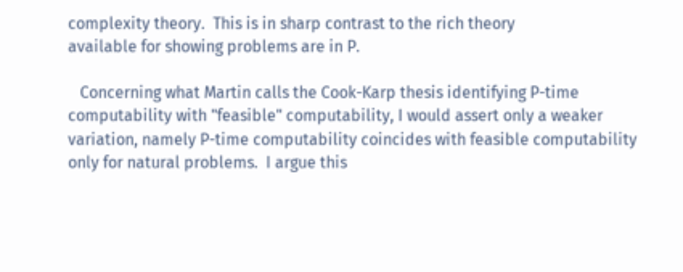complexity theory.  This is in sharp contrast to the rich theory
available for showing problems are in P.

   Concerning what Martin calls the Cook-Karp thesis identifying P-time
computability with "feasible" computability, I would assert only a weaker
variation, namely P-time computability coincides with feasible computability
only for natural problems.  I argue this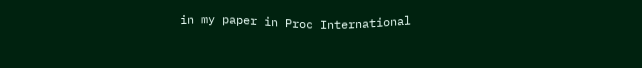in my paper in Proc International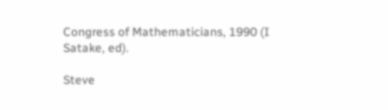Congress of Mathematicians, 1990 (I Satake, ed).

Steve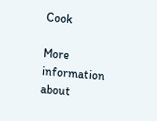Cook

More information about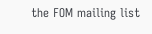the FOM mailing list